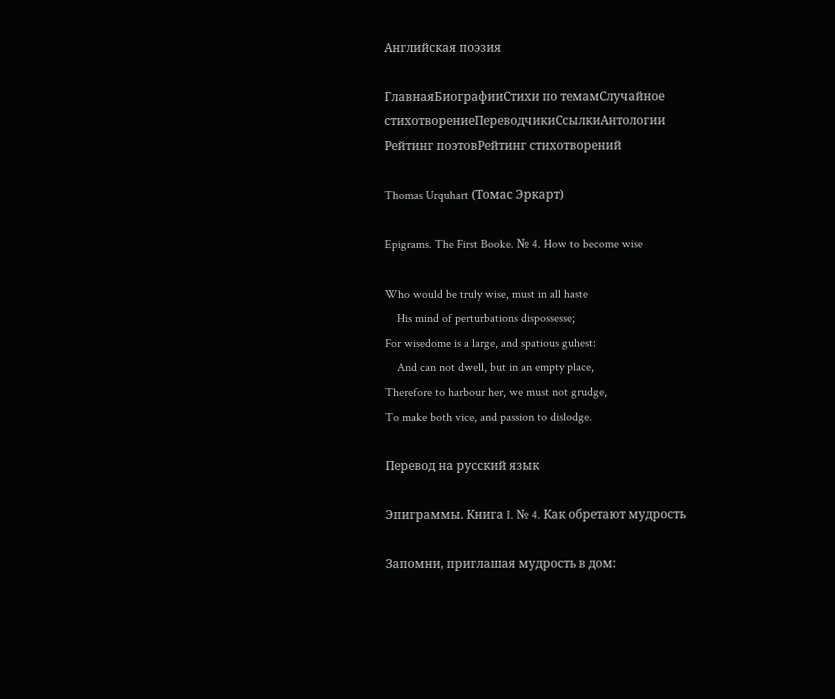Английская поэзия

ГлавнаяБиографииСтихи по темамСлучайное стихотворениеПереводчикиСсылкиАнтологии
Рейтинг поэтовРейтинг стихотворений

Thomas Urquhart (Томас Эркарт)

Epigrams. The First Booke. № 4. How to become wise

Who would be truly wise, must in all haste
    His mind of perturbations dispossesse;
For wisedome is a large, and spatious guhest:
    And can not dwell, but in an empty place,
Therefore to harbour her, we must not grudge,
To make both vice, and passion to dislodge.

Перевод на русский язык

Эпиграммы. Книга I. № 4. Как обретают мудрость

Запомни, приглашая мудрость в дом: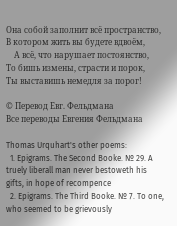Она собой заполнит всё пространство,
В котором жить вы будете вдвоём,
    А всё, что нарушает постоянство,
То бишь измены, страсти и порок,
Ты выставишь немедля за порог!

© Перевод Евг. Фельдмана
Все переводы Евгения Фельдмана

Thomas Urquhart's other poems:
  1. Epigrams. The Second Booke. № 29. A truely liberall man never bestoweth his gifts, in hope of recompence
  2. Epigrams. The Third Booke. № 7. To one, who seemed to be grievously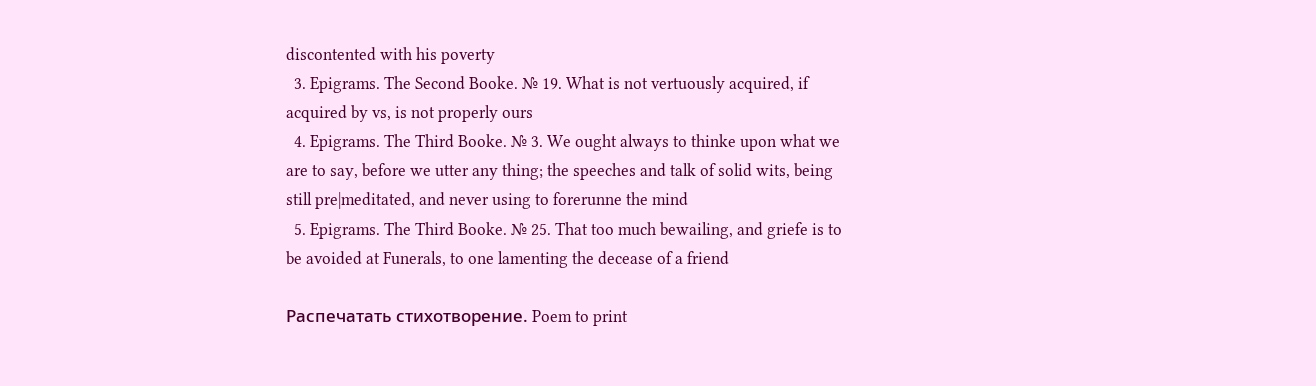discontented with his poverty
  3. Epigrams. The Second Booke. № 19. What is not vertuously acquired, if acquired by vs, is not properly ours
  4. Epigrams. The Third Booke. № 3. We ought always to thinke upon what we are to say, before we utter any thing; the speeches and talk of solid wits, being still pre∣meditated, and never using to forerunne the mind
  5. Epigrams. The Third Booke. № 25. That too much bewailing, and griefe is to be avoided at Funerals, to one lamenting the decease of a friend

Распечатать стихотворение. Poem to print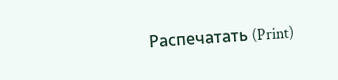Распечатать (Print)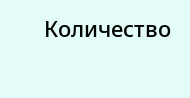Количество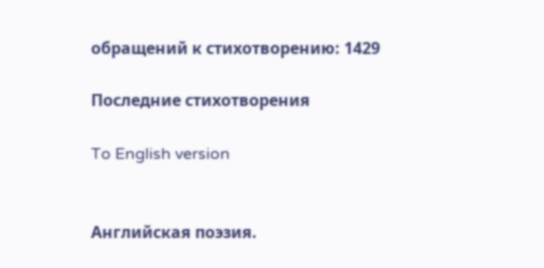обращений к стихотворению: 1429

Последние стихотворения

To English version


Английская поэзия.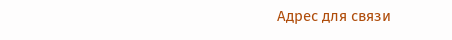Адрес для связи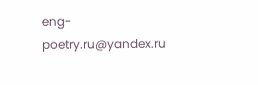eng-poetry.ru@yandex.ru